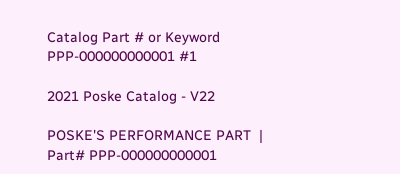Catalog Part # or Keyword
PPP-000000000001 #1

2021 Poske Catalog - V22

POSKE'S PERFORMANCE PART  |  Part# PPP-000000000001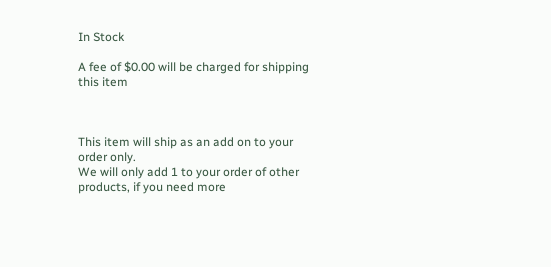In Stock

A fee of $0.00 will be charged for shipping this item



This item will ship as an add on to your order only.
We will only add 1 to your order of other products, if you need more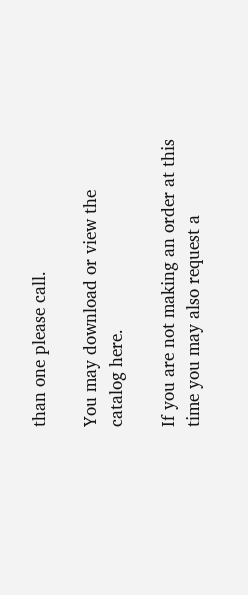than one please call.

You may download or view the catalog here.

If you are not making an order at this time you may also request a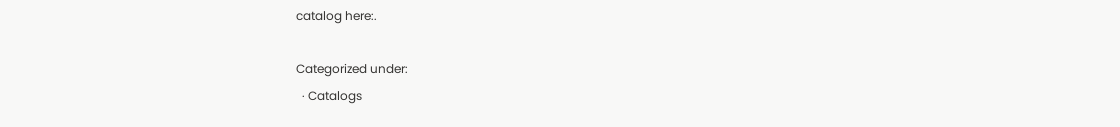catalog here:.

Categorized under:
  · Catalogs